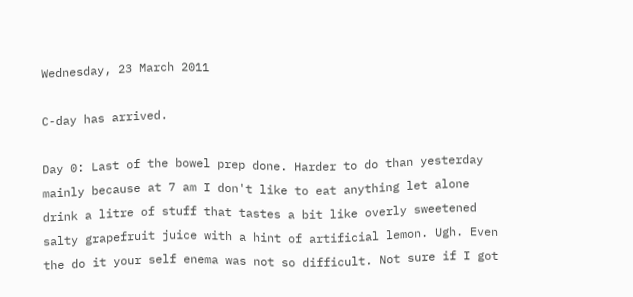Wednesday, 23 March 2011

C-day has arrived.

Day 0: Last of the bowel prep done. Harder to do than yesterday mainly because at 7 am I don't like to eat anything let alone drink a litre of stuff that tastes a bit like overly sweetened salty grapefruit juice with a hint of artificial lemon. Ugh. Even the do it your self enema was not so difficult. Not sure if I got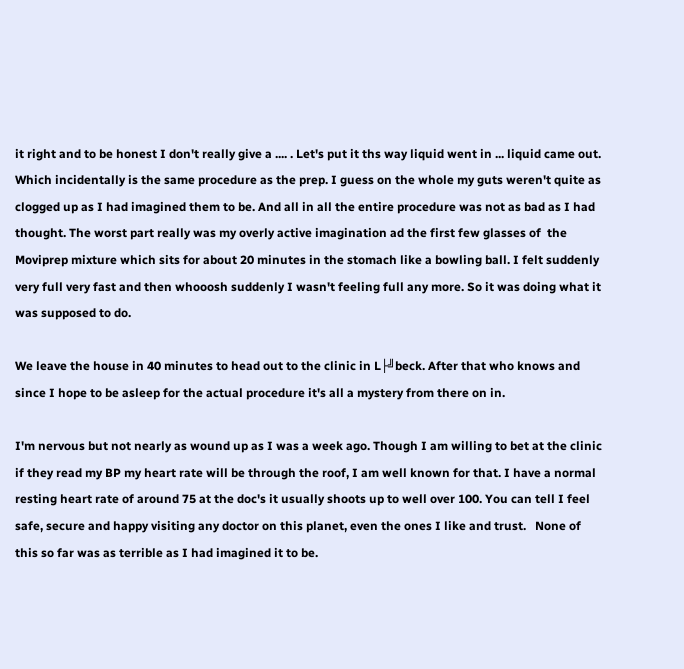it right and to be honest I don't really give a .... . Let's put it ths way liquid went in ... liquid came out. Which incidentally is the same procedure as the prep. I guess on the whole my guts weren't quite as clogged up as I had imagined them to be. And all in all the entire procedure was not as bad as I had thought. The worst part really was my overly active imagination ad the first few glasses of  the Moviprep mixture which sits for about 20 minutes in the stomach like a bowling ball. I felt suddenly very full very fast and then whooosh suddenly I wasn't feeling full any more. So it was doing what it was supposed to do.

We leave the house in 40 minutes to head out to the clinic in L├╝beck. After that who knows and since I hope to be asleep for the actual procedure it's all a mystery from there on in.

I'm nervous but not nearly as wound up as I was a week ago. Though I am willing to bet at the clinic if they read my BP my heart rate will be through the roof, I am well known for that. I have a normal resting heart rate of around 75 at the doc's it usually shoots up to well over 100. You can tell I feel safe, secure and happy visiting any doctor on this planet, even the ones I like and trust.   None of this so far was as terrible as I had imagined it to be.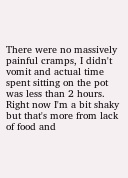There were no massively painful cramps, I didn't vomit and actual time spent sitting on the pot was less than 2 hours. Right now I'm a bit shaky but that's more from lack of food and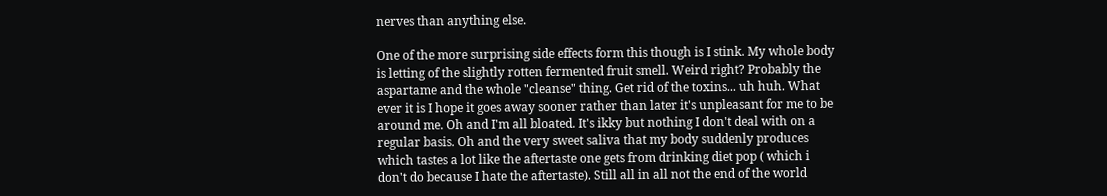nerves than anything else.

One of the more surprising side effects form this though is I stink. My whole body is letting of the slightly rotten fermented fruit smell. Weird right? Probably the aspartame and the whole "cleanse" thing. Get rid of the toxins... uh huh. What ever it is I hope it goes away sooner rather than later it's unpleasant for me to be around me. Oh and I'm all bloated. It's ikky but nothing I don't deal with on a regular basis. Oh and the very sweet saliva that my body suddenly produces which tastes a lot like the aftertaste one gets from drinking diet pop ( which i don't do because I hate the aftertaste). Still all in all not the end of the world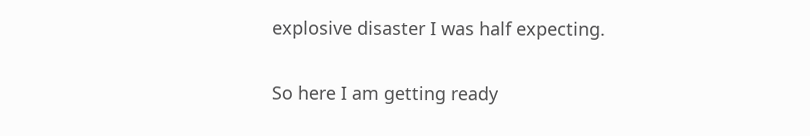explosive disaster I was half expecting.

So here I am getting ready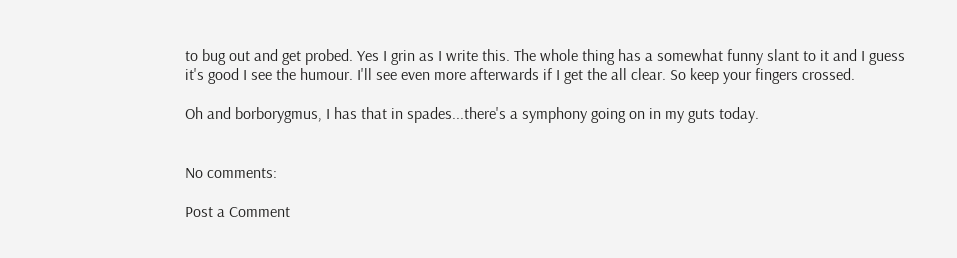to bug out and get probed. Yes I grin as I write this. The whole thing has a somewhat funny slant to it and I guess it's good I see the humour. I'll see even more afterwards if I get the all clear. So keep your fingers crossed.

Oh and borborygmus, I has that in spades...there's a symphony going on in my guts today.


No comments:

Post a Comment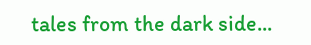tales from the dark side...